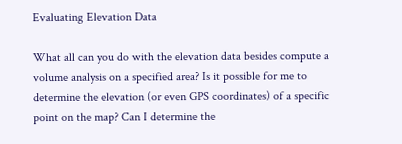Evaluating Elevation Data

What all can you do with the elevation data besides compute a volume analysis on a specified area? Is it possible for me to determine the elevation (or even GPS coordinates) of a specific point on the map? Can I determine the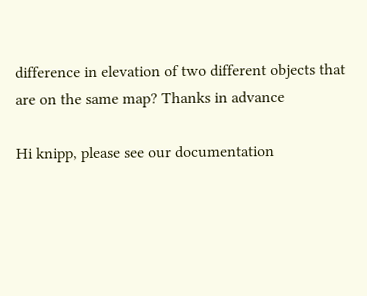difference in elevation of two different objects that are on the same map? Thanks in advance

Hi knipp, please see our documentation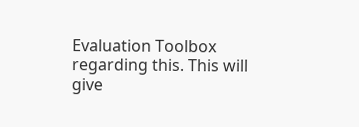Evaluation Toolbox regarding this. This will give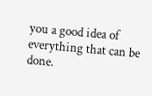you a good idea of everything that can be done.